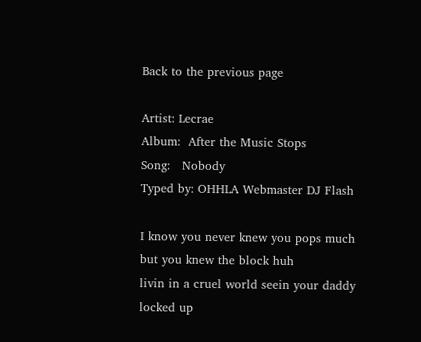Back to the previous page

Artist: Lecrae
Album:  After the Music Stops
Song:   Nobody
Typed by: OHHLA Webmaster DJ Flash

I know you never knew you pops much but you knew the block huh
livin in a cruel world seein your daddy locked up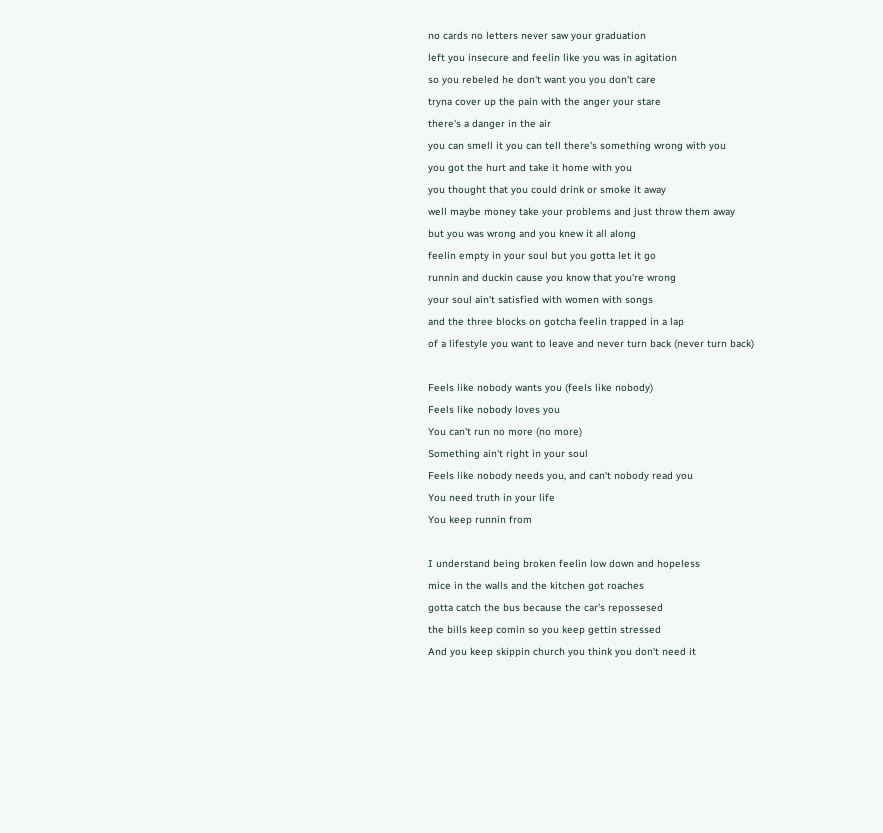no cards no letters never saw your graduation
left you insecure and feelin like you was in agitation
so you rebeled he don't want you you don't care
tryna cover up the pain with the anger your stare
there's a danger in the air
you can smell it you can tell there's something wrong with you
you got the hurt and take it home with you
you thought that you could drink or smoke it away
well maybe money take your problems and just throw them away
but you was wrong and you knew it all along
feelin empty in your soul but you gotta let it go
runnin and duckin cause you know that you're wrong
your soul ain't satisfied with women with songs
and the three blocks on gotcha feelin trapped in a lap
of a lifestyle you want to leave and never turn back (never turn back)

Feels like nobody wants you (feels like nobody)
Feels like nobody loves you
You can't run no more (no more)
Something ain't right in your soul
Feels like nobody needs you, and can't nobody read you
You need truth in your life
You keep runnin from

I understand being broken feelin low down and hopeless
mice in the walls and the kitchen got roaches
gotta catch the bus because the car's repossesed
the bills keep comin so you keep gettin stressed
And you keep skippin church you think you don't need it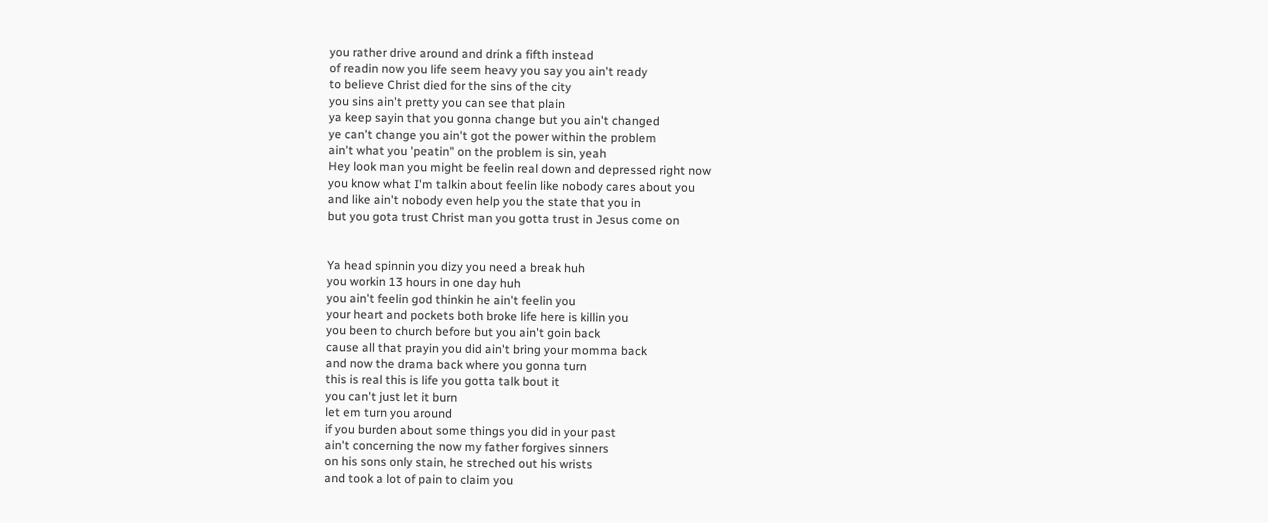you rather drive around and drink a fifth instead
of readin now you life seem heavy you say you ain't ready
to believe Christ died for the sins of the city
you sins ain't pretty you can see that plain
ya keep sayin that you gonna change but you ain't changed
ye can't change you ain't got the power within the problem
ain't what you 'peatin" on the problem is sin, yeah
Hey look man you might be feelin real down and depressed right now
you know what I'm talkin about feelin like nobody cares about you
and like ain't nobody even help you the state that you in
but you gota trust Christ man you gotta trust in Jesus come on


Ya head spinnin you dizy you need a break huh
you workin 13 hours in one day huh
you ain't feelin god thinkin he ain't feelin you
your heart and pockets both broke life here is killin you
you been to church before but you ain't goin back
cause all that prayin you did ain't bring your momma back
and now the drama back where you gonna turn
this is real this is life you gotta talk bout it
you can't just let it burn
let em turn you around
if you burden about some things you did in your past
ain't concerning the now my father forgives sinners
on his sons only stain, he streched out his wrists
and took a lot of pain to claim you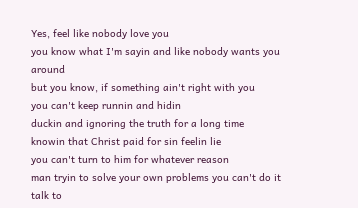Yes, feel like nobody love you
you know what I'm sayin and like nobody wants you around
but you know, if something ain't right with you
you can't keep runnin and hidin
duckin and ignoring the truth for a long time
knowin that Christ paid for sin feelin lie
you can't turn to him for whatever reason
man tryin to solve your own problems you can't do it
talk to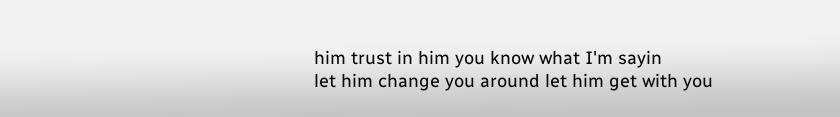him trust in him you know what I'm sayin
let him change you around let him get with you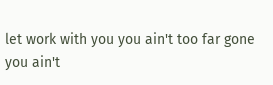let work with you you ain't too far gone
you ain't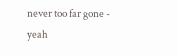never too far gone - yeah